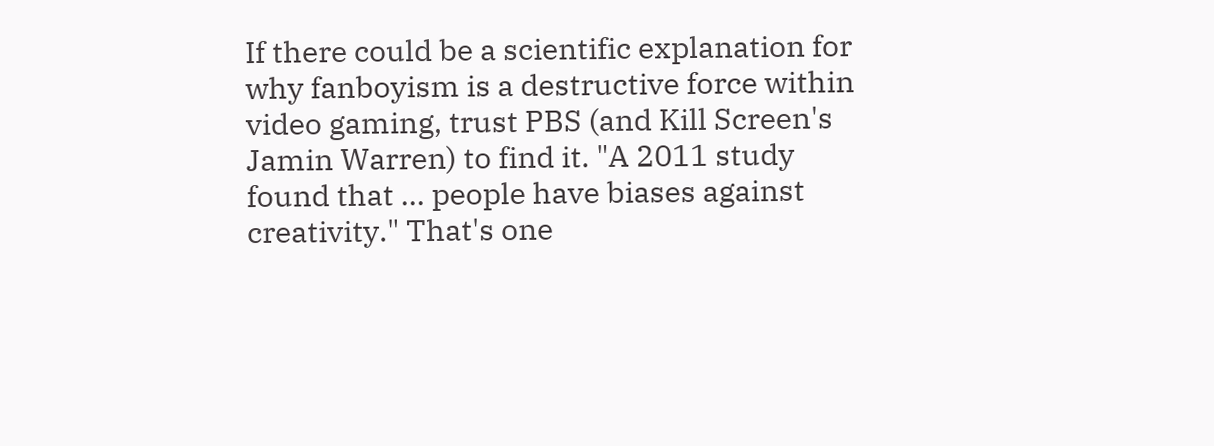If there could be a scientific explanation for why fanboyism is a destructive force within video gaming, trust PBS (and Kill Screen's Jamin Warren) to find it. "A 2011 study found that ... people have biases against creativity." That's one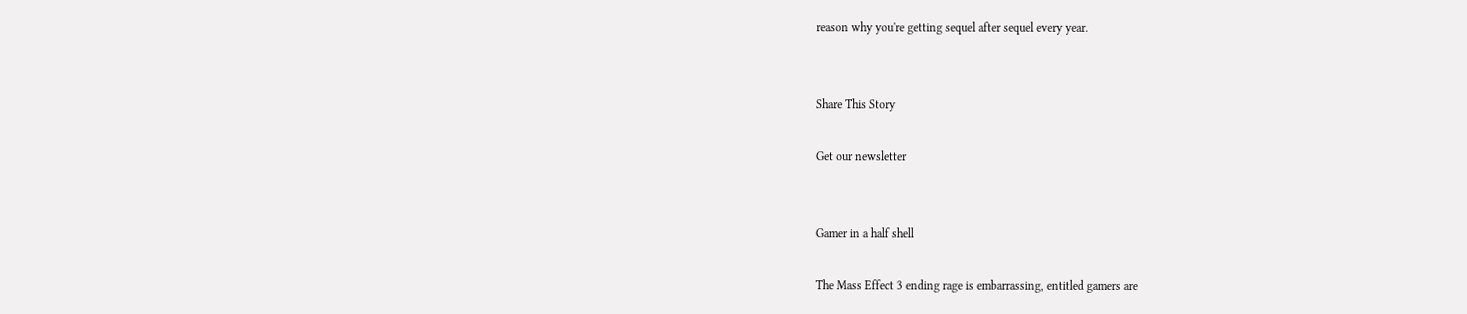reason why you're getting sequel after sequel every year.


Share This Story

Get our newsletter


Gamer in a half shell

The Mass Effect 3 ending rage is embarrassing, entitled gamers are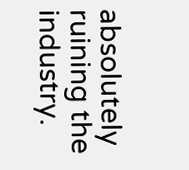absolutely ruining the industry.